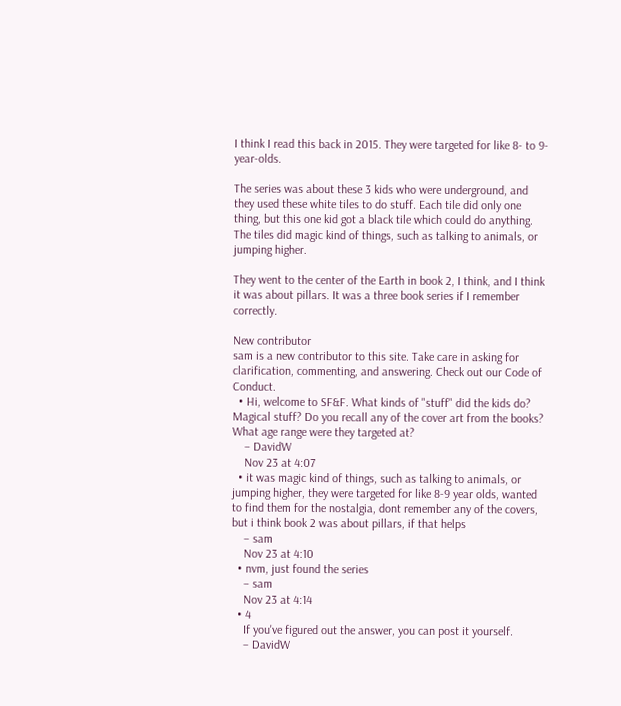I think I read this back in 2015. They were targeted for like 8- to 9-year-olds.

The series was about these 3 kids who were underground, and they used these white tiles to do stuff. Each tile did only one thing, but this one kid got a black tile which could do anything. The tiles did magic kind of things, such as talking to animals, or jumping higher.

They went to the center of the Earth in book 2, I think, and I think it was about pillars. It was a three book series if I remember correctly.

New contributor
sam is a new contributor to this site. Take care in asking for clarification, commenting, and answering. Check out our Code of Conduct.
  • Hi, welcome to SF&F. What kinds of "stuff" did the kids do? Magical stuff? Do you recall any of the cover art from the books? What age range were they targeted at?
    – DavidW
    Nov 23 at 4:07
  • it was magic kind of things, such as talking to animals, or jumping higher, they were targeted for like 8-9 year olds, wanted to find them for the nostalgia, dont remember any of the covers, but i think book 2 was about pillars, if that helps
    – sam
    Nov 23 at 4:10
  • nvm, just found the series
    – sam
    Nov 23 at 4:14
  • 4
    If you've figured out the answer, you can post it yourself.
    – DavidW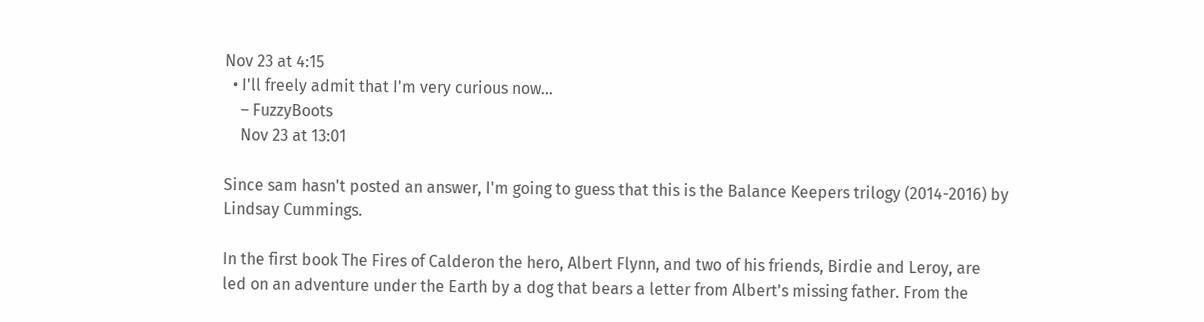Nov 23 at 4:15
  • I'll freely admit that I'm very curious now...
    – FuzzyBoots
    Nov 23 at 13:01

Since sam hasn't posted an answer, I'm going to guess that this is the Balance Keepers trilogy (2014-2016) by Lindsay Cummings.

In the first book The Fires of Calderon the hero, Albert Flynn, and two of his friends, Birdie and Leroy, are led on an adventure under the Earth by a dog that bears a letter from Albert's missing father. From the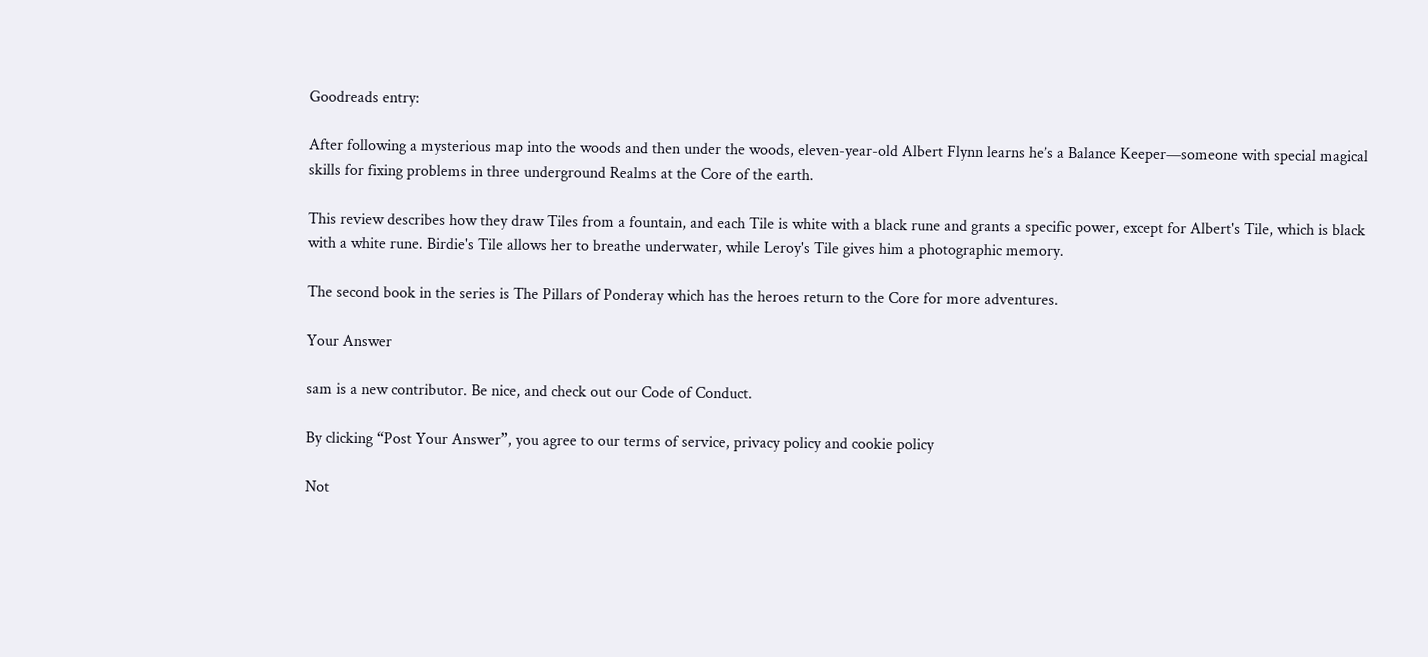Goodreads entry:

After following a mysterious map into the woods and then under the woods, eleven-year-old Albert Flynn learns he’s a Balance Keeper—someone with special magical skills for fixing problems in three underground Realms at the Core of the earth.

This review describes how they draw Tiles from a fountain, and each Tile is white with a black rune and grants a specific power, except for Albert's Tile, which is black with a white rune. Birdie's Tile allows her to breathe underwater, while Leroy's Tile gives him a photographic memory.

The second book in the series is The Pillars of Ponderay which has the heroes return to the Core for more adventures.

Your Answer

sam is a new contributor. Be nice, and check out our Code of Conduct.

By clicking “Post Your Answer”, you agree to our terms of service, privacy policy and cookie policy

Not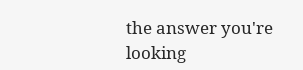the answer you're looking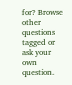for? Browse other questions tagged or ask your own question.